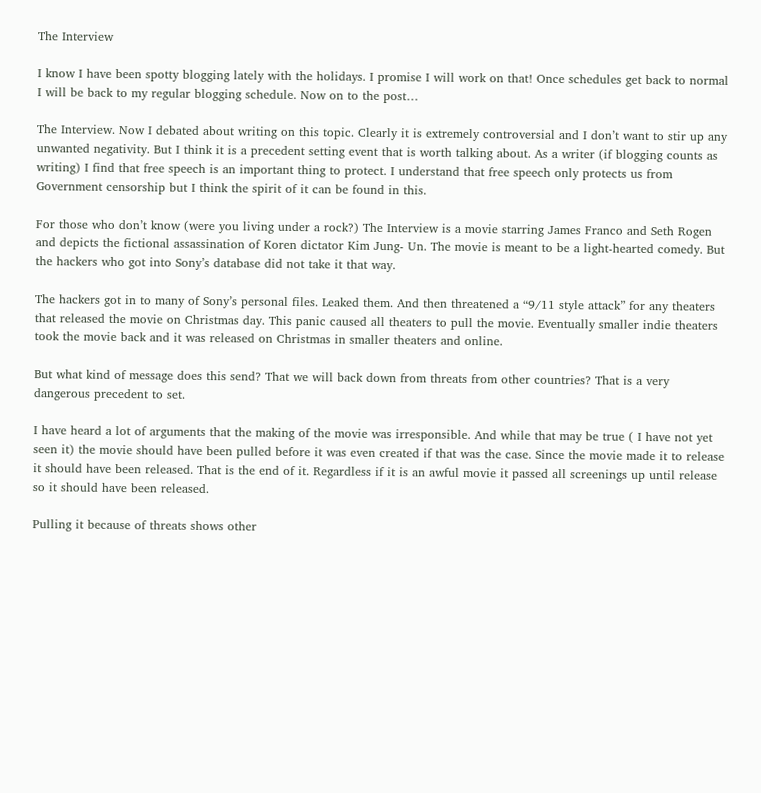The Interview

I know I have been spotty blogging lately with the holidays. I promise I will work on that! Once schedules get back to normal I will be back to my regular blogging schedule. Now on to the post…

The Interview. Now I debated about writing on this topic. Clearly it is extremely controversial and I don’t want to stir up any unwanted negativity. But I think it is a precedent setting event that is worth talking about. As a writer (if blogging counts as writing) I find that free speech is an important thing to protect. I understand that free speech only protects us from Government censorship but I think the spirit of it can be found in this.

For those who don’t know (were you living under a rock?) The Interview is a movie starring James Franco and Seth Rogen and depicts the fictional assassination of Koren dictator Kim Jung- Un. The movie is meant to be a light-hearted comedy. But the hackers who got into Sony’s database did not take it that way.

The hackers got in to many of Sony’s personal files. Leaked them. And then threatened a “9/11 style attack” for any theaters that released the movie on Christmas day. This panic caused all theaters to pull the movie. Eventually smaller indie theaters took the movie back and it was released on Christmas in smaller theaters and online.

But what kind of message does this send? That we will back down from threats from other countries? That is a very dangerous precedent to set.

I have heard a lot of arguments that the making of the movie was irresponsible. And while that may be true ( I have not yet seen it) the movie should have been pulled before it was even created if that was the case. Since the movie made it to release it should have been released. That is the end of it. Regardless if it is an awful movie it passed all screenings up until release so it should have been released.

Pulling it because of threats shows other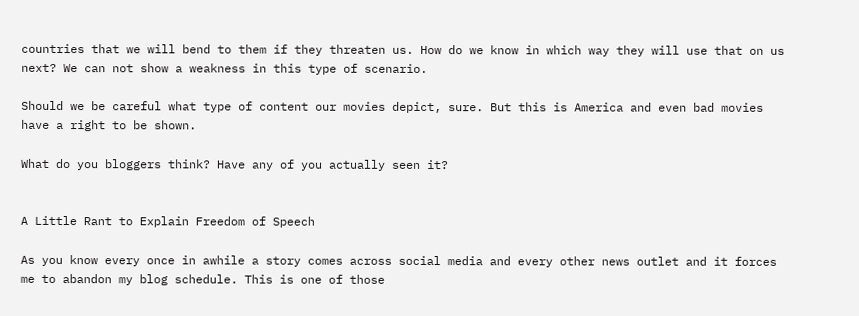countries that we will bend to them if they threaten us. How do we know in which way they will use that on us next? We can not show a weakness in this type of scenario.

Should we be careful what type of content our movies depict, sure. But this is America and even bad movies have a right to be shown.

What do you bloggers think? Have any of you actually seen it?


A Little Rant to Explain Freedom of Speech

As you know every once in awhile a story comes across social media and every other news outlet and it forces me to abandon my blog schedule. This is one of those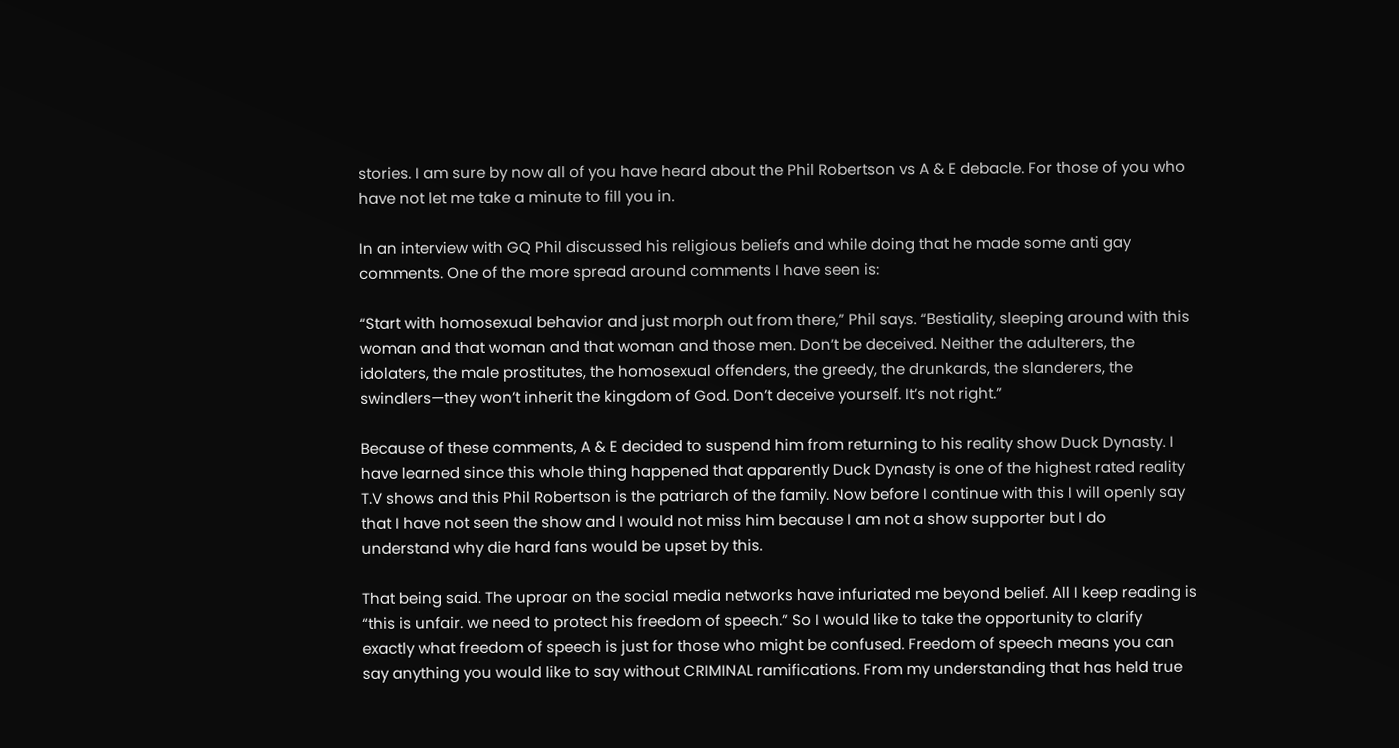stories. I am sure by now all of you have heard about the Phil Robertson vs A & E debacle. For those of you who have not let me take a minute to fill you in.

In an interview with GQ Phil discussed his religious beliefs and while doing that he made some anti gay comments. One of the more spread around comments I have seen is:

“Start with homosexual behavior and just morph out from there,” Phil says. “Bestiality, sleeping around with this woman and that woman and that woman and those men. Don’t be deceived. Neither the adulterers, the idolaters, the male prostitutes, the homosexual offenders, the greedy, the drunkards, the slanderers, the swindlers—they won’t inherit the kingdom of God. Don’t deceive yourself. It’s not right.”

Because of these comments, A & E decided to suspend him from returning to his reality show Duck Dynasty. I have learned since this whole thing happened that apparently Duck Dynasty is one of the highest rated reality T.V shows and this Phil Robertson is the patriarch of the family. Now before I continue with this I will openly say that I have not seen the show and I would not miss him because I am not a show supporter but I do understand why die hard fans would be upset by this.

That being said. The uproar on the social media networks have infuriated me beyond belief. All I keep reading is “this is unfair. we need to protect his freedom of speech.” So I would like to take the opportunity to clarify exactly what freedom of speech is just for those who might be confused. Freedom of speech means you can say anything you would like to say without CRIMINAL ramifications. From my understanding that has held true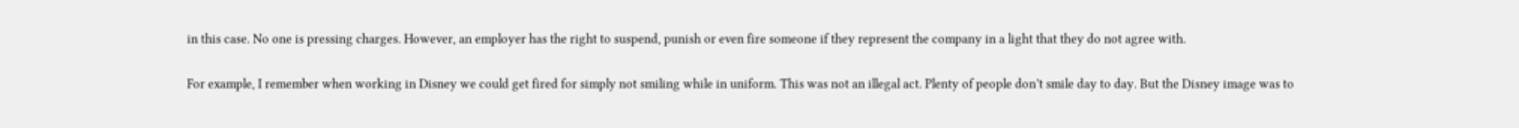in this case. No one is pressing charges. However, an employer has the right to suspend, punish or even fire someone if they represent the company in a light that they do not agree with.

For example, I remember when working in Disney we could get fired for simply not smiling while in uniform. This was not an illegal act. Plenty of people don’t smile day to day. But the Disney image was to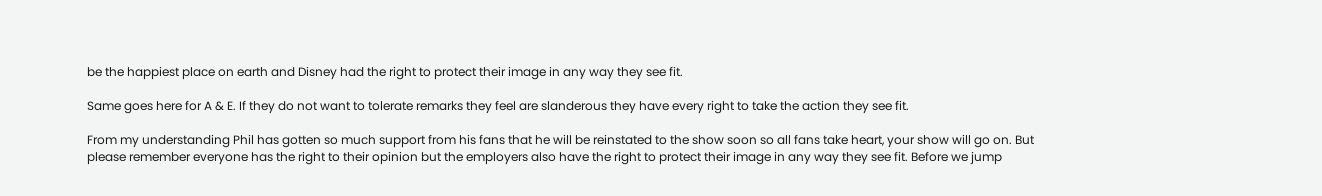be the happiest place on earth and Disney had the right to protect their image in any way they see fit.

Same goes here for A & E. If they do not want to tolerate remarks they feel are slanderous they have every right to take the action they see fit.

From my understanding Phil has gotten so much support from his fans that he will be reinstated to the show soon so all fans take heart, your show will go on. But please remember everyone has the right to their opinion but the employers also have the right to protect their image in any way they see fit. Before we jump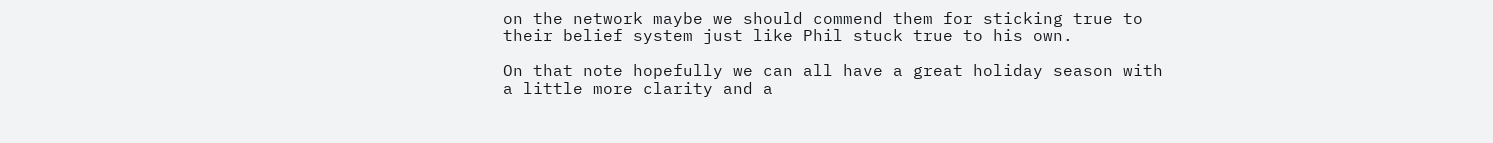on the network maybe we should commend them for sticking true to their belief system just like Phil stuck true to his own.

On that note hopefully we can all have a great holiday season with a little more clarity and a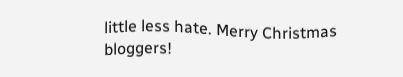little less hate. Merry Christmas bloggers!